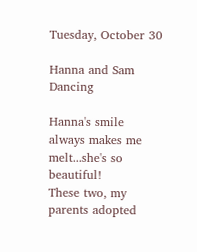Tuesday, October 30

Hanna and Sam Dancing

Hanna's smile always makes me melt...she's so beautiful!
These two, my parents adopted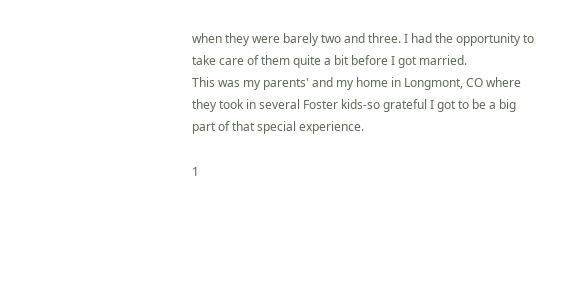when they were barely two and three. I had the opportunity to take care of them quite a bit before I got married.
This was my parents' and my home in Longmont, CO where they took in several Foster kids-so grateful I got to be a big part of that special experience.

1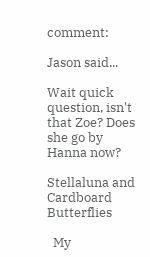comment:

Jason said...

Wait quick question, isn't that Zoe? Does she go by Hanna now?

Stellaluna and Cardboard Butterflies

  My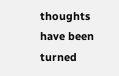thoughts have been turned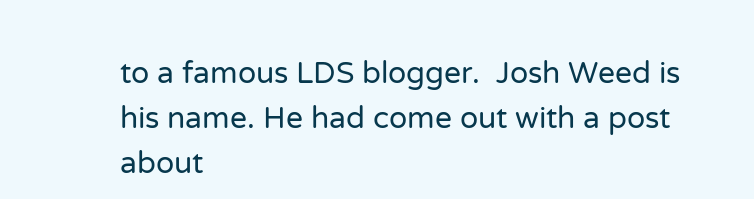to a famous LDS blogger.  Josh Weed is his name. He had come out with a post about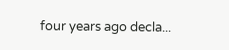four years ago decla...